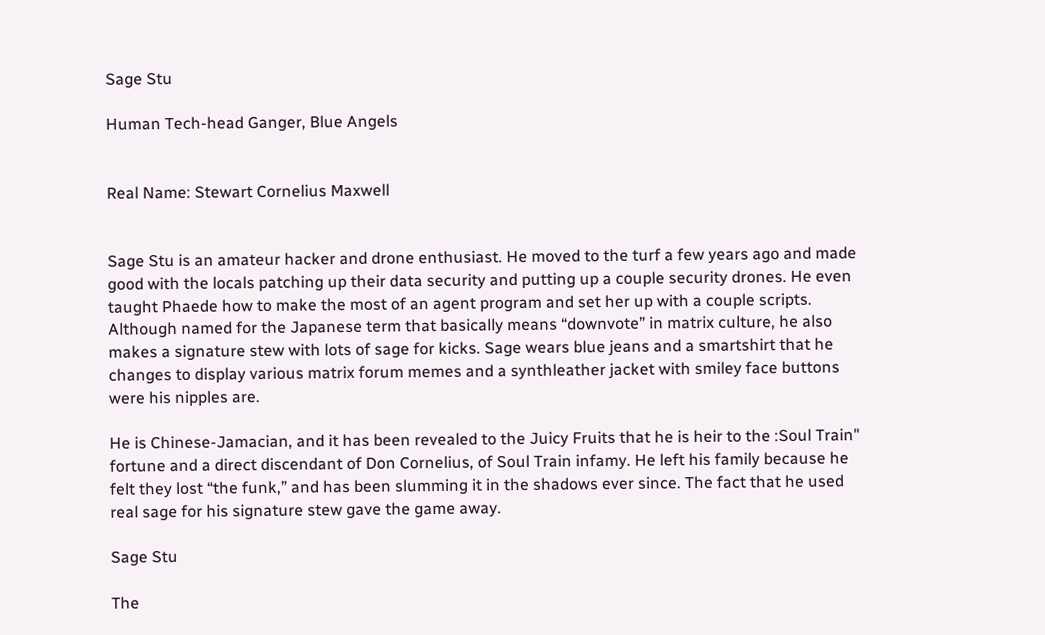Sage Stu

Human Tech-head Ganger, Blue Angels


Real Name: Stewart Cornelius Maxwell


Sage Stu is an amateur hacker and drone enthusiast. He moved to the turf a few years ago and made good with the locals patching up their data security and putting up a couple security drones. He even taught Phaede how to make the most of an agent program and set her up with a couple scripts. Although named for the Japanese term that basically means “downvote” in matrix culture, he also makes a signature stew with lots of sage for kicks. Sage wears blue jeans and a smartshirt that he changes to display various matrix forum memes and a synthleather jacket with smiley face buttons were his nipples are.

He is Chinese-Jamacian, and it has been revealed to the Juicy Fruits that he is heir to the :Soul Train" fortune and a direct discendant of Don Cornelius, of Soul Train infamy. He left his family because he felt they lost “the funk,” and has been slumming it in the shadows ever since. The fact that he used real sage for his signature stew gave the game away.

Sage Stu

The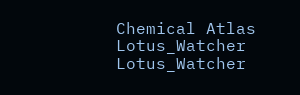Chemical Atlas Lotus_Watcher Lotus_Watcher